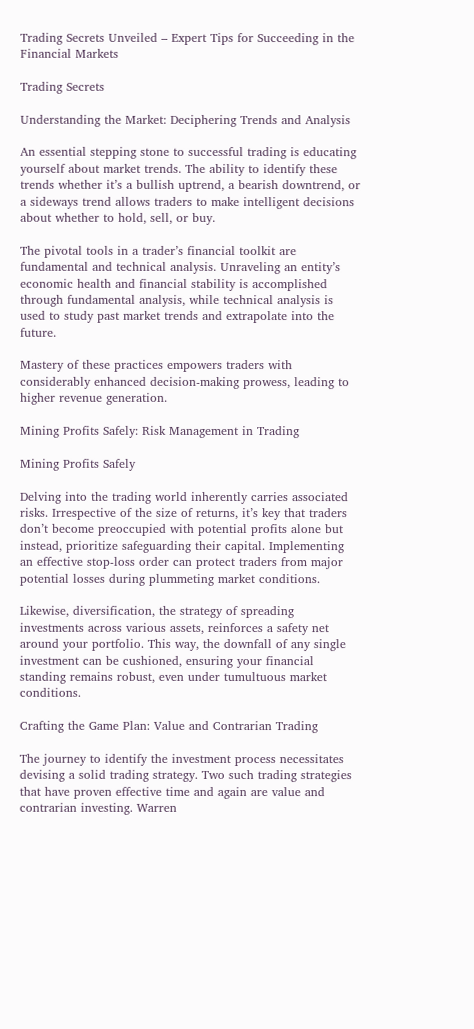Trading Secrets Unveiled – Expert Tips for Succeeding in the Financial Markets

Trading Secrets

Understanding the Market: Deciphering Trends and Analysis

An essential stepping stone to successful trading is educating yourself about market trends. The ability to identify these trends whether it’s a bullish uptrend, a bearish downtrend, or a sideways trend allows traders to make intelligent decisions about whether to hold, sell, or buy.

The pivotal tools in a trader’s financial toolkit are fundamental and technical analysis. Unraveling an entity’s economic health and financial stability is accomplished through fundamental analysis, while technical analysis is used to study past market trends and extrapolate into the future.

Mastery of these practices empowers traders with considerably enhanced decision-making prowess, leading to higher revenue generation.

Mining Profits Safely: Risk Management in Trading

Mining Profits Safely

Delving into the trading world inherently carries associated risks. Irrespective of the size of returns, it’s key that traders don’t become preoccupied with potential profits alone but instead, prioritize safeguarding their capital. Implementing an effective stop-loss order can protect traders from major potential losses during plummeting market conditions.

Likewise, diversification, the strategy of spreading investments across various assets, reinforces a safety net around your portfolio. This way, the downfall of any single investment can be cushioned, ensuring your financial standing remains robust, even under tumultuous market conditions.

Crafting the Game Plan: Value and Contrarian Trading

The journey to identify the investment process necessitates devising a solid trading strategy. Two such trading strategies that have proven effective time and again are value and contrarian investing. Warren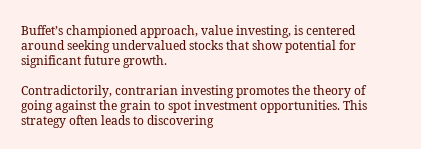Buffet’s championed approach, value investing, is centered around seeking undervalued stocks that show potential for significant future growth.

Contradictorily, contrarian investing promotes the theory of going against the grain to spot investment opportunities. This strategy often leads to discovering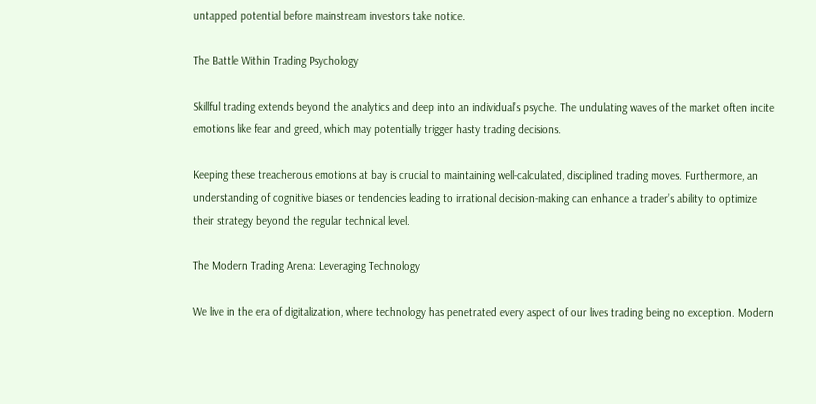untapped potential before mainstream investors take notice.

The Battle Within Trading Psychology

Skillful trading extends beyond the analytics and deep into an individual’s psyche. The undulating waves of the market often incite emotions like fear and greed, which may potentially trigger hasty trading decisions.

Keeping these treacherous emotions at bay is crucial to maintaining well-calculated, disciplined trading moves. Furthermore, an understanding of cognitive biases or tendencies leading to irrational decision-making can enhance a trader’s ability to optimize their strategy beyond the regular technical level.

The Modern Trading Arena: Leveraging Technology

We live in the era of digitalization, where technology has penetrated every aspect of our lives trading being no exception. Modern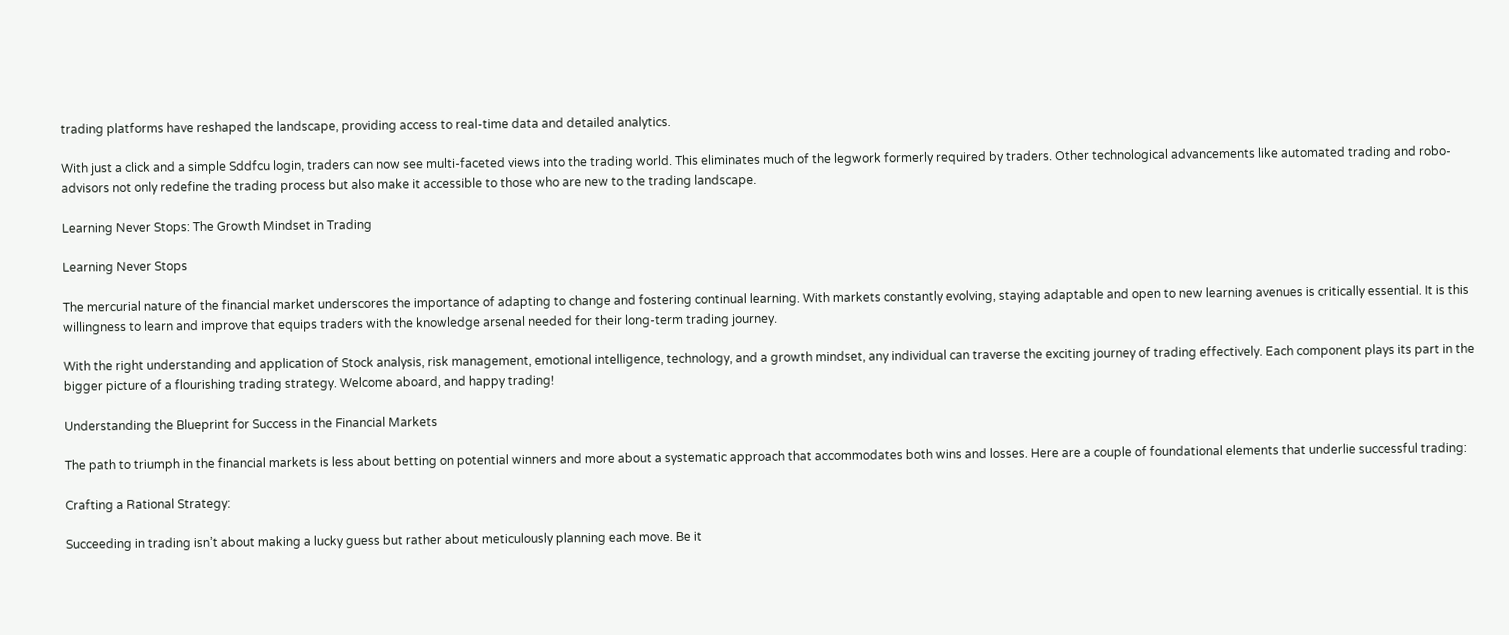trading platforms have reshaped the landscape, providing access to real-time data and detailed analytics.

With just a click and a simple Sddfcu login, traders can now see multi-faceted views into the trading world. This eliminates much of the legwork formerly required by traders. Other technological advancements like automated trading and robo-advisors not only redefine the trading process but also make it accessible to those who are new to the trading landscape.

Learning Never Stops: The Growth Mindset in Trading

Learning Never Stops

The mercurial nature of the financial market underscores the importance of adapting to change and fostering continual learning. With markets constantly evolving, staying adaptable and open to new learning avenues is critically essential. It is this willingness to learn and improve that equips traders with the knowledge arsenal needed for their long-term trading journey.

With the right understanding and application of Stock analysis, risk management, emotional intelligence, technology, and a growth mindset, any individual can traverse the exciting journey of trading effectively. Each component plays its part in the bigger picture of a flourishing trading strategy. Welcome aboard, and happy trading!

Understanding the Blueprint for Success in the Financial Markets

The path to triumph in the financial markets is less about betting on potential winners and more about a systematic approach that accommodates both wins and losses. Here are a couple of foundational elements that underlie successful trading:

Crafting a Rational Strategy:

Succeeding in trading isn’t about making a lucky guess but rather about meticulously planning each move. Be it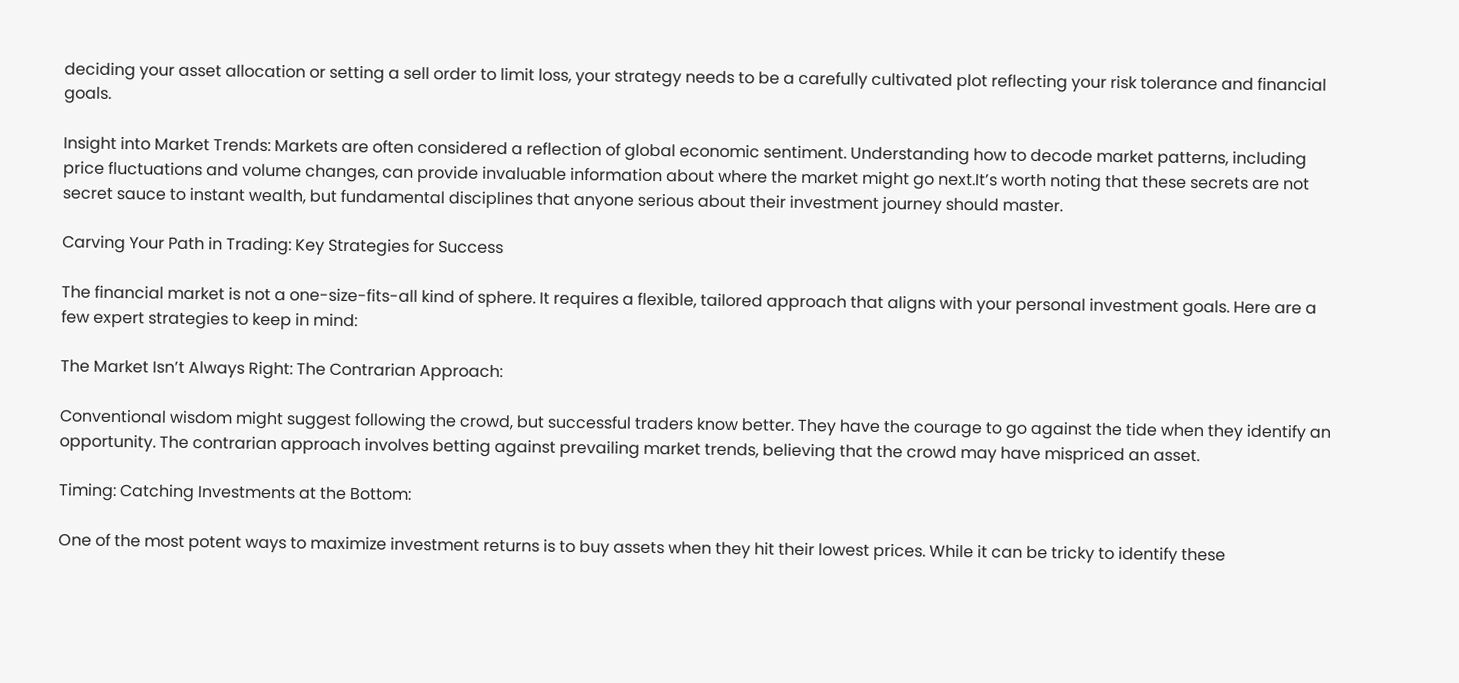deciding your asset allocation or setting a sell order to limit loss, your strategy needs to be a carefully cultivated plot reflecting your risk tolerance and financial goals.

Insight into Market Trends: Markets are often considered a reflection of global economic sentiment. Understanding how to decode market patterns, including price fluctuations and volume changes, can provide invaluable information about where the market might go next.It’s worth noting that these secrets are not secret sauce to instant wealth, but fundamental disciplines that anyone serious about their investment journey should master.

Carving Your Path in Trading: Key Strategies for Success

The financial market is not a one-size-fits-all kind of sphere. It requires a flexible, tailored approach that aligns with your personal investment goals. Here are a few expert strategies to keep in mind:

The Market Isn’t Always Right: The Contrarian Approach:

Conventional wisdom might suggest following the crowd, but successful traders know better. They have the courage to go against the tide when they identify an opportunity. The contrarian approach involves betting against prevailing market trends, believing that the crowd may have mispriced an asset.

Timing: Catching Investments at the Bottom:

One of the most potent ways to maximize investment returns is to buy assets when they hit their lowest prices. While it can be tricky to identify these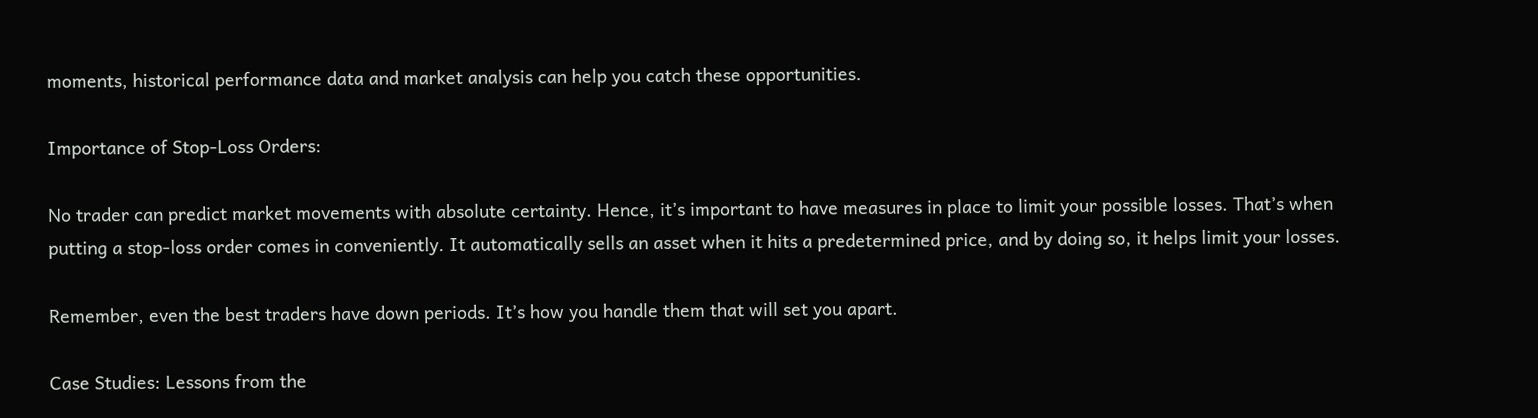moments, historical performance data and market analysis can help you catch these opportunities.

Importance of Stop-Loss Orders:

No trader can predict market movements with absolute certainty. Hence, it’s important to have measures in place to limit your possible losses. That’s when putting a stop-loss order comes in conveniently. It automatically sells an asset when it hits a predetermined price, and by doing so, it helps limit your losses.

Remember, even the best traders have down periods. It’s how you handle them that will set you apart.

Case Studies: Lessons from the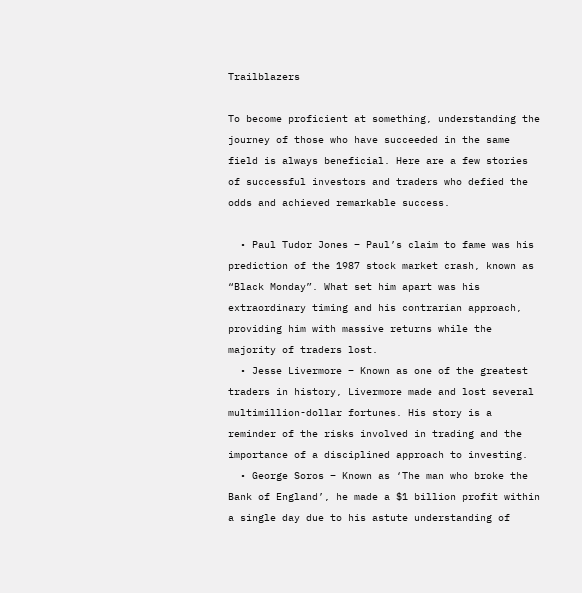Trailblazers

To become proficient at something, understanding the journey of those who have succeeded in the same field is always beneficial. Here are a few stories of successful investors and traders who defied the odds and achieved remarkable success.

  • Paul Tudor Jones – Paul’s claim to fame was his prediction of the 1987 stock market crash, known as “Black Monday”. What set him apart was his extraordinary timing and his contrarian approach, providing him with massive returns while the majority of traders lost.
  • Jesse Livermore – Known as one of the greatest traders in history, Livermore made and lost several multimillion-dollar fortunes. His story is a reminder of the risks involved in trading and the importance of a disciplined approach to investing.
  • George Soros – Known as ‘The man who broke the Bank of England’, he made a $1 billion profit within a single day due to his astute understanding of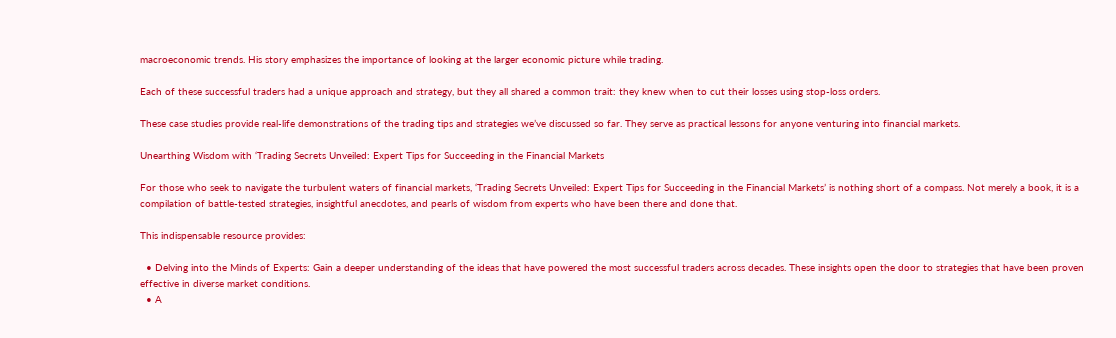macroeconomic trends. His story emphasizes the importance of looking at the larger economic picture while trading.

Each of these successful traders had a unique approach and strategy, but they all shared a common trait: they knew when to cut their losses using stop-loss orders.

These case studies provide real-life demonstrations of the trading tips and strategies we’ve discussed so far. They serve as practical lessons for anyone venturing into financial markets.

Unearthing Wisdom with ‘Trading Secrets Unveiled: Expert Tips for Succeeding in the Financial Markets

For those who seek to navigate the turbulent waters of financial markets, ‘Trading Secrets Unveiled: Expert Tips for Succeeding in the Financial Markets’ is nothing short of a compass. Not merely a book, it is a compilation of battle-tested strategies, insightful anecdotes, and pearls of wisdom from experts who have been there and done that.

This indispensable resource provides:

  • Delving into the Minds of Experts: Gain a deeper understanding of the ideas that have powered the most successful traders across decades. These insights open the door to strategies that have been proven effective in diverse market conditions.
  • A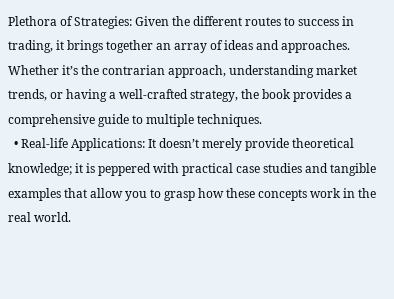Plethora of Strategies: Given the different routes to success in trading, it brings together an array of ideas and approaches. Whether it’s the contrarian approach, understanding market trends, or having a well-crafted strategy, the book provides a comprehensive guide to multiple techniques.
  • Real-life Applications: It doesn’t merely provide theoretical knowledge; it is peppered with practical case studies and tangible examples that allow you to grasp how these concepts work in the real world.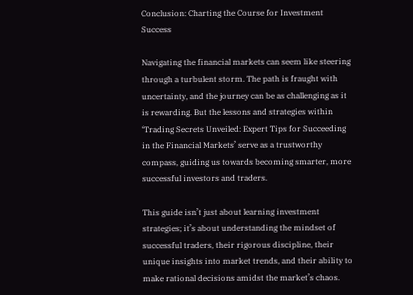Conclusion: Charting the Course for Investment Success

Navigating the financial markets can seem like steering through a turbulent storm. The path is fraught with uncertainty, and the journey can be as challenging as it is rewarding. But the lessons and strategies within ‘Trading Secrets Unveiled: Expert Tips for Succeeding in the Financial Markets’ serve as a trustworthy compass, guiding us towards becoming smarter, more successful investors and traders.

This guide isn’t just about learning investment strategies; it’s about understanding the mindset of successful traders, their rigorous discipline, their unique insights into market trends, and their ability to make rational decisions amidst the market’s chaos.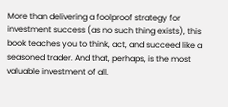More than delivering a foolproof strategy for investment success (as no such thing exists), this book teaches you to think, act, and succeed like a seasoned trader. And that, perhaps, is the most valuable investment of all.